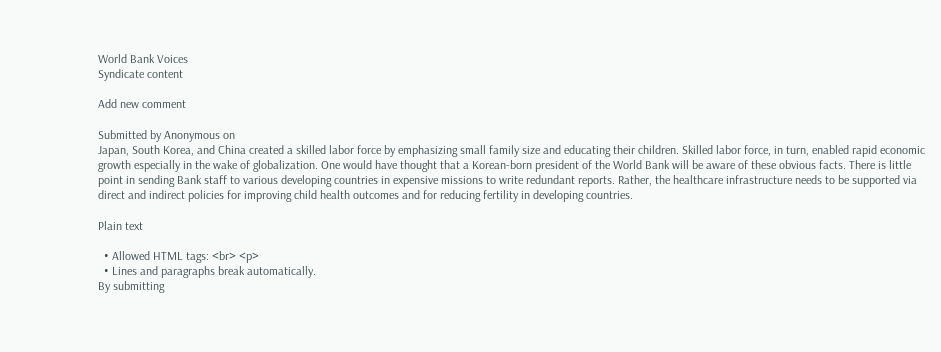World Bank Voices
Syndicate content

Add new comment

Submitted by Anonymous on
Japan, South Korea, and China created a skilled labor force by emphasizing small family size and educating their children. Skilled labor force, in turn, enabled rapid economic growth especially in the wake of globalization. One would have thought that a Korean-born president of the World Bank will be aware of these obvious facts. There is little point in sending Bank staff to various developing countries in expensive missions to write redundant reports. Rather, the healthcare infrastructure needs to be supported via direct and indirect policies for improving child health outcomes and for reducing fertility in developing countries.

Plain text

  • Allowed HTML tags: <br> <p>
  • Lines and paragraphs break automatically.
By submitting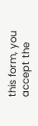this form, you accept the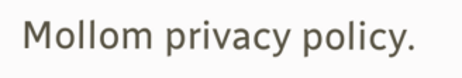Mollom privacy policy.